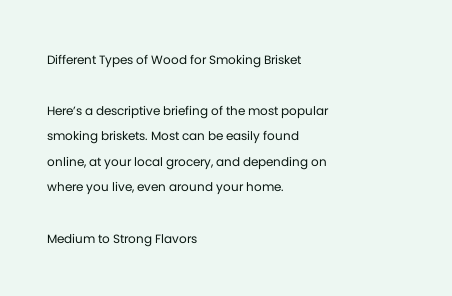Different Types of Wood for Smoking Brisket

Here’s a descriptive briefing of the most popular smoking briskets. Most can be easily found online, at your local grocery, and depending on where you live, even around your home.

Medium to Strong Flavors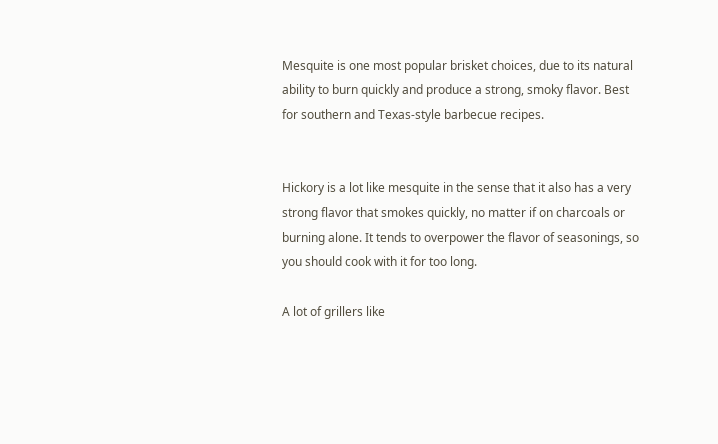Mesquite is one most popular brisket choices, due to its natural ability to burn quickly and produce a strong, smoky flavor. Best for southern and Texas-style barbecue recipes.


Hickory is a lot like mesquite in the sense that it also has a very strong flavor that smokes quickly, no matter if on charcoals or burning alone. It tends to overpower the flavor of seasonings, so you should cook with it for too long.

A lot of grillers like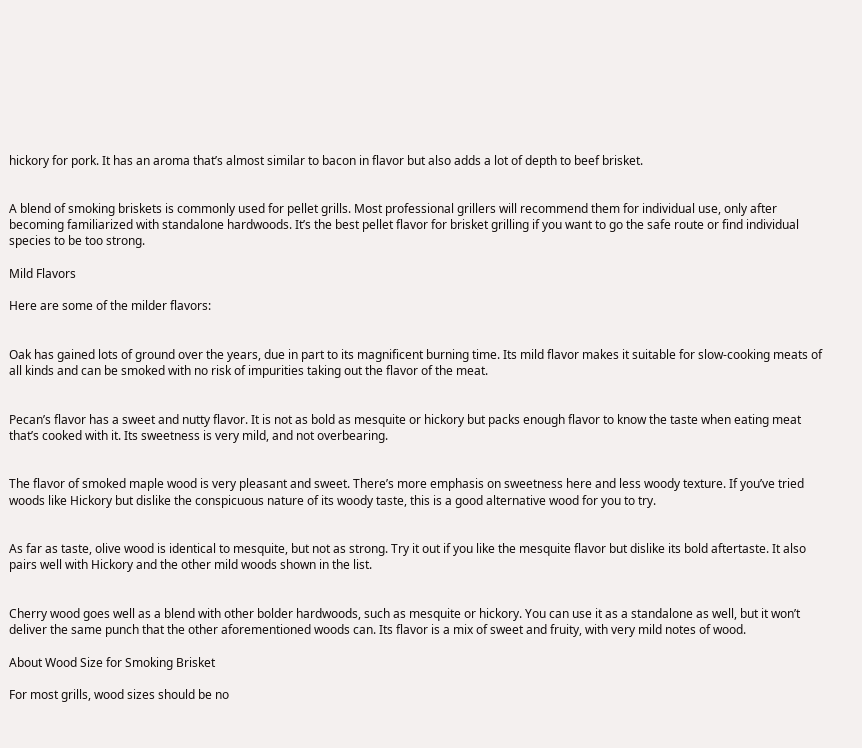hickory for pork. It has an aroma that’s almost similar to bacon in flavor but also adds a lot of depth to beef brisket.


A blend of smoking briskets is commonly used for pellet grills. Most professional grillers will recommend them for individual use, only after becoming familiarized with standalone hardwoods. It’s the best pellet flavor for brisket grilling if you want to go the safe route or find individual species to be too strong.

Mild Flavors

Here are some of the milder flavors:


Oak has gained lots of ground over the years, due in part to its magnificent burning time. Its mild flavor makes it suitable for slow-cooking meats of all kinds and can be smoked with no risk of impurities taking out the flavor of the meat.


Pecan’s flavor has a sweet and nutty flavor. It is not as bold as mesquite or hickory but packs enough flavor to know the taste when eating meat that’s cooked with it. Its sweetness is very mild, and not overbearing.


The flavor of smoked maple wood is very pleasant and sweet. There’s more emphasis on sweetness here and less woody texture. If you’ve tried woods like Hickory but dislike the conspicuous nature of its woody taste, this is a good alternative wood for you to try.


As far as taste, olive wood is identical to mesquite, but not as strong. Try it out if you like the mesquite flavor but dislike its bold aftertaste. It also pairs well with Hickory and the other mild woods shown in the list.


Cherry wood goes well as a blend with other bolder hardwoods, such as mesquite or hickory. You can use it as a standalone as well, but it won’t deliver the same punch that the other aforementioned woods can. Its flavor is a mix of sweet and fruity, with very mild notes of wood.

About Wood Size for Smoking Brisket

For most grills, wood sizes should be no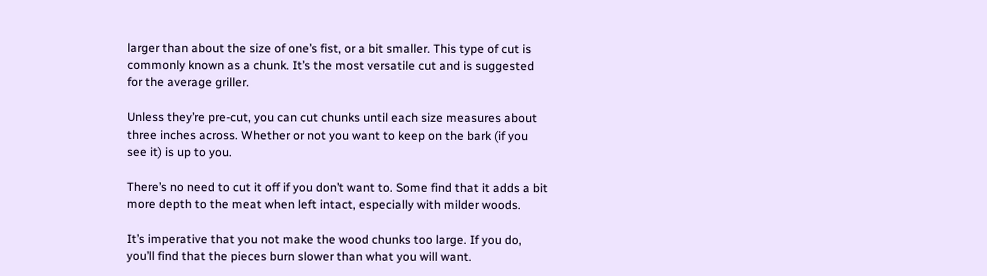larger than about the size of one’s fist, or a bit smaller. This type of cut is commonly known as a chunk. It’s the most versatile cut and is suggested for the average griller.

Unless they’re pre-cut, you can cut chunks until each size measures about three inches across. Whether or not you want to keep on the bark (if you see it) is up to you.

There’s no need to cut it off if you don’t want to. Some find that it adds a bit more depth to the meat when left intact, especially with milder woods.

It’s imperative that you not make the wood chunks too large. If you do, you’ll find that the pieces burn slower than what you will want.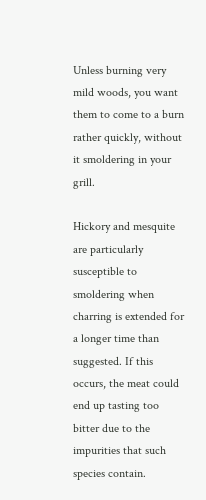Unless burning very mild woods, you want them to come to a burn rather quickly, without it smoldering in your grill.

Hickory and mesquite are particularly susceptible to smoldering when charring is extended for a longer time than suggested. If this occurs, the meat could end up tasting too bitter due to the impurities that such species contain.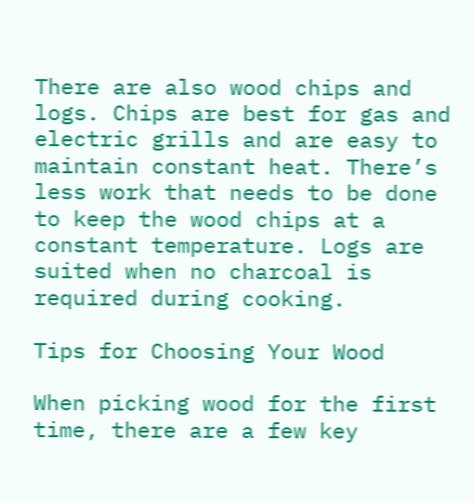There are also wood chips and logs. Chips are best for gas and electric grills and are easy to maintain constant heat. There’s less work that needs to be done to keep the wood chips at a constant temperature. Logs are suited when no charcoal is required during cooking.

Tips for Choosing Your Wood

When picking wood for the first time, there are a few key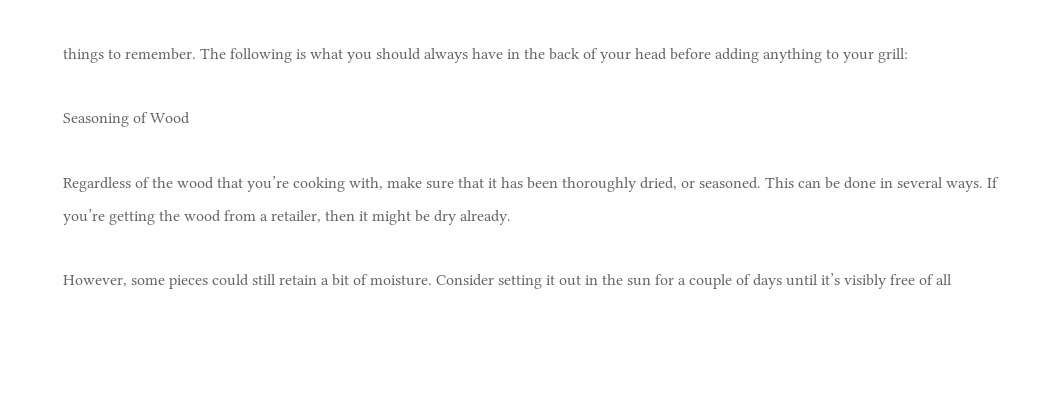things to remember. The following is what you should always have in the back of your head before adding anything to your grill:

Seasoning of Wood

Regardless of the wood that you’re cooking with, make sure that it has been thoroughly dried, or seasoned. This can be done in several ways. If you’re getting the wood from a retailer, then it might be dry already.

However, some pieces could still retain a bit of moisture. Consider setting it out in the sun for a couple of days until it’s visibly free of all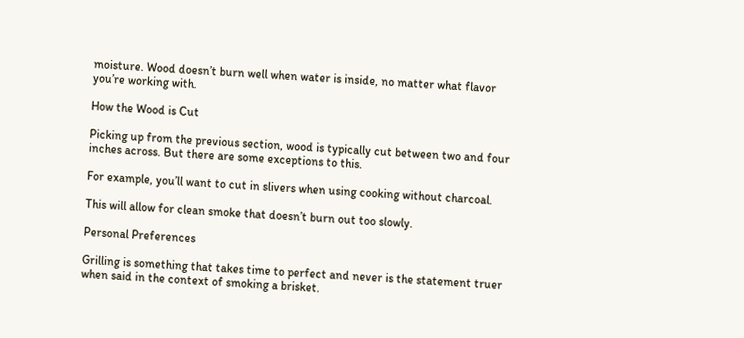moisture. Wood doesn’t burn well when water is inside, no matter what flavor you’re working with.

How the Wood is Cut

Picking up from the previous section, wood is typically cut between two and four inches across. But there are some exceptions to this.

For example, you’ll want to cut in slivers when using cooking without charcoal.

This will allow for clean smoke that doesn’t burn out too slowly.

Personal Preferences

Grilling is something that takes time to perfect and never is the statement truer when said in the context of smoking a brisket.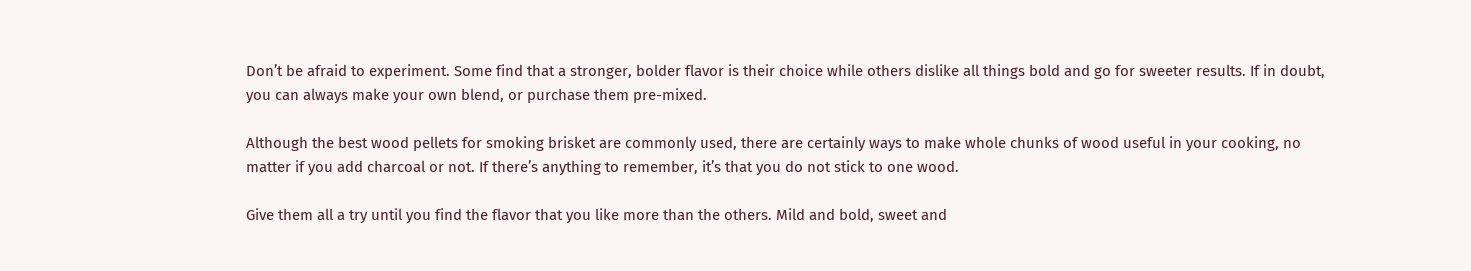Don’t be afraid to experiment. Some find that a stronger, bolder flavor is their choice while others dislike all things bold and go for sweeter results. If in doubt, you can always make your own blend, or purchase them pre-mixed.

Although the best wood pellets for smoking brisket are commonly used, there are certainly ways to make whole chunks of wood useful in your cooking, no matter if you add charcoal or not. If there’s anything to remember, it’s that you do not stick to one wood.

Give them all a try until you find the flavor that you like more than the others. Mild and bold, sweet and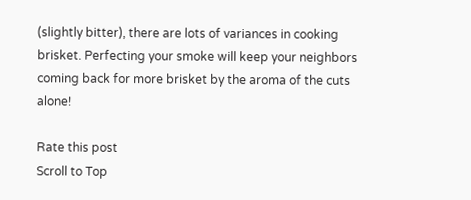(slightly bitter), there are lots of variances in cooking brisket. Perfecting your smoke will keep your neighbors coming back for more brisket by the aroma of the cuts alone!

Rate this post
Scroll to Top